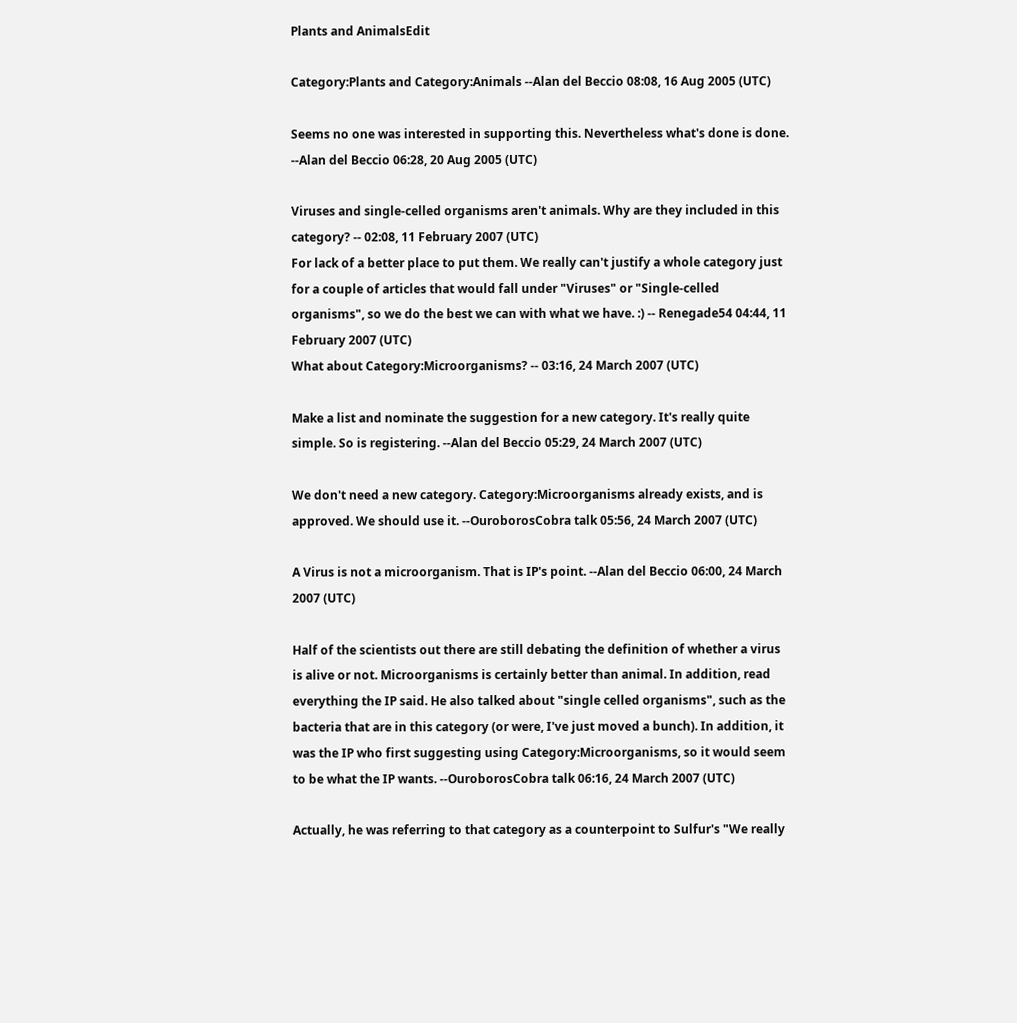Plants and AnimalsEdit

Category:Plants and Category:Animals --Alan del Beccio 08:08, 16 Aug 2005 (UTC)

Seems no one was interested in supporting this. Nevertheless what's done is done. --Alan del Beccio 06:28, 20 Aug 2005 (UTC)

Viruses and single-celled organisms aren't animals. Why are they included in this category? -- 02:08, 11 February 2007 (UTC)
For lack of a better place to put them. We really can't justify a whole category just for a couple of articles that would fall under "Viruses" or "Single-celled organisms", so we do the best we can with what we have. :) -- Renegade54 04:44, 11 February 2007 (UTC)
What about Category:Microorganisms? -- 03:16, 24 March 2007 (UTC)

Make a list and nominate the suggestion for a new category. It's really quite simple. So is registering. --Alan del Beccio 05:29, 24 March 2007 (UTC)

We don't need a new category. Category:Microorganisms already exists, and is approved. We should use it. --OuroborosCobra talk 05:56, 24 March 2007 (UTC)

A Virus is not a microorganism. That is IP's point. --Alan del Beccio 06:00, 24 March 2007 (UTC)

Half of the scientists out there are still debating the definition of whether a virus is alive or not. Microorganisms is certainly better than animal. In addition, read everything the IP said. He also talked about "single celled organisms", such as the bacteria that are in this category (or were, I've just moved a bunch). In addition, it was the IP who first suggesting using Category:Microorganisms, so it would seem to be what the IP wants. --OuroborosCobra talk 06:16, 24 March 2007 (UTC)

Actually, he was referring to that category as a counterpoint to Sulfur's "We really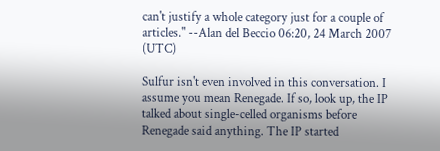can't justify a whole category just for a couple of articles." --Alan del Beccio 06:20, 24 March 2007 (UTC)

Sulfur isn't even involved in this conversation. I assume you mean Renegade. If so, look up, the IP talked about single-celled organisms before Renegade said anything. The IP started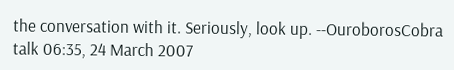the conversation with it. Seriously, look up. --OuroborosCobra talk 06:35, 24 March 2007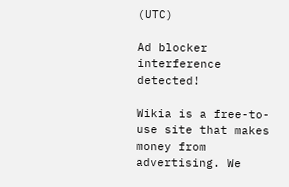(UTC)

Ad blocker interference detected!

Wikia is a free-to-use site that makes money from advertising. We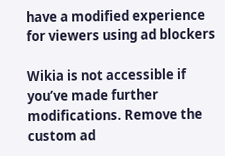have a modified experience for viewers using ad blockers

Wikia is not accessible if you’ve made further modifications. Remove the custom ad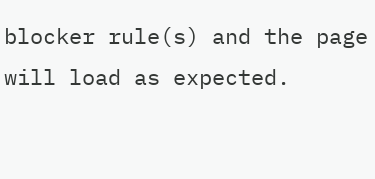blocker rule(s) and the page will load as expected.